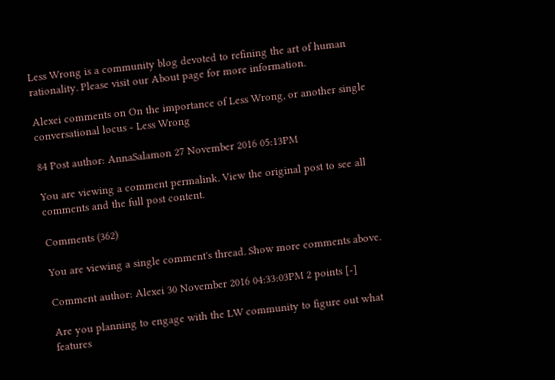Less Wrong is a community blog devoted to refining the art of human rationality. Please visit our About page for more information.

Alexei comments on On the importance of Less Wrong, or another single conversational locus - Less Wrong

84 Post author: AnnaSalamon 27 November 2016 05:13PM

You are viewing a comment permalink. View the original post to see all comments and the full post content.

Comments (362)

You are viewing a single comment's thread. Show more comments above.

Comment author: Alexei 30 November 2016 04:33:03PM 2 points [-]

Are you planning to engage with the LW community to figure out what features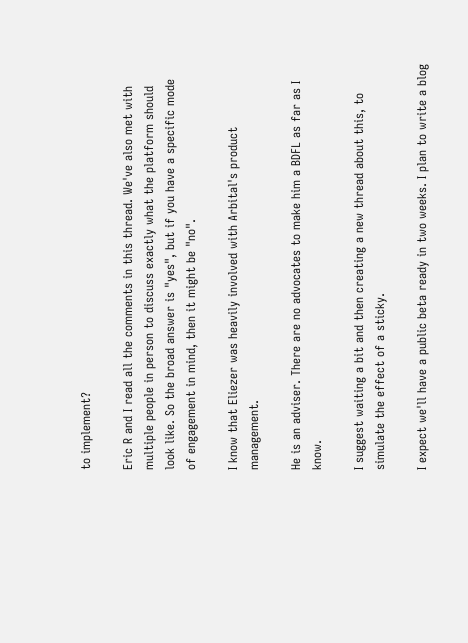to implement?

Eric R and I read all the comments in this thread. We've also met with multiple people in person to discuss exactly what the platform should look like. So the broad answer is "yes", but if you have a specific mode of engagement in mind, then it might be "no".

I know that Eliezer was heavily involved with Arbital's product management.

He is an adviser. There are no advocates to make him a BDFL as far as I know.

I suggest waiting a bit and then creating a new thread about this, to simulate the effect of a sticky.

I expect we'll have a public beta ready in two weeks. I plan to write a blog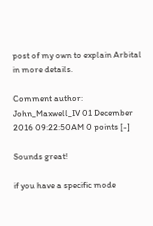post of my own to explain Arbital in more details.

Comment author: John_Maxwell_IV 01 December 2016 09:22:50AM 0 points [-]

Sounds great!

if you have a specific mode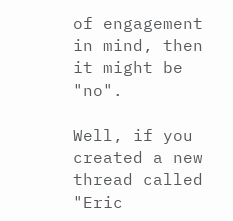of engagement in mind, then it might be "no".

Well, if you created a new thread called "Eric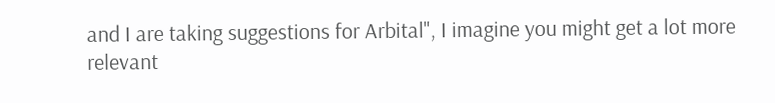and I are taking suggestions for Arbital", I imagine you might get a lot more relevant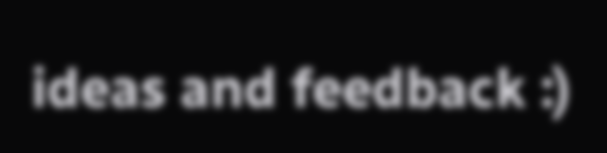ideas and feedback :)